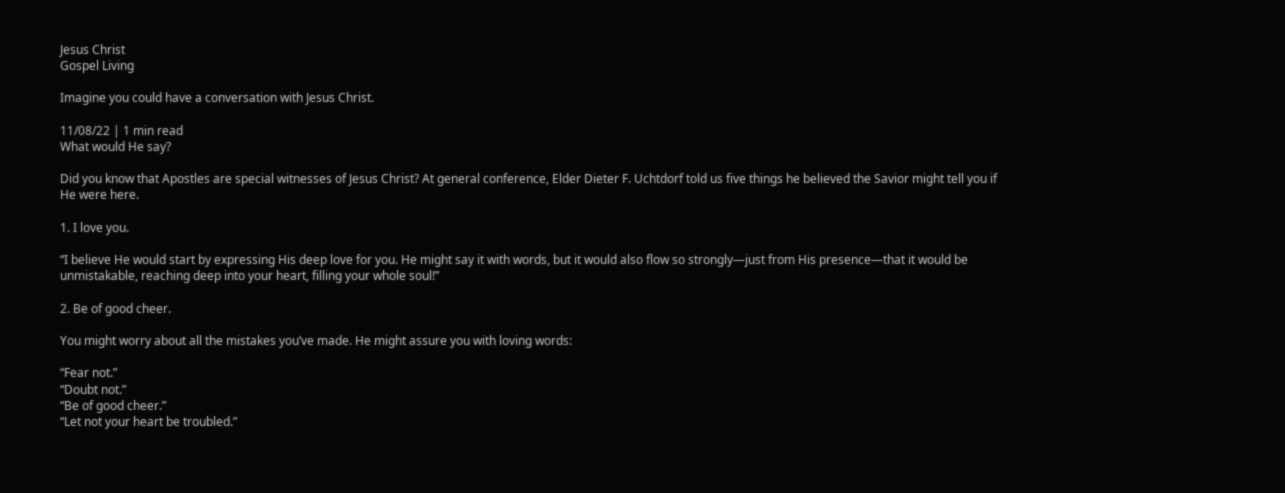Jesus Christ
Gospel Living

Imagine you could have a conversation with Jesus Christ.

11/08/22 | 1 min read
What would He say?

Did you know that Apostles are special witnesses of Jesus Christ? At general conference, Elder Dieter F. Uchtdorf told us five things he believed the Savior might tell you if He were here.

1. I love you.

“I believe He would start by expressing His deep love for you. He might say it with words, but it would also flow so strongly—just from His presence—that it would be unmistakable, reaching deep into your heart, filling your whole soul!”

2. Be of good cheer.

You might worry about all the mistakes you’ve made. He might assure you with loving words:

“Fear not.”
“Doubt not.”
“Be of good cheer.”
“Let not your heart be troubled.”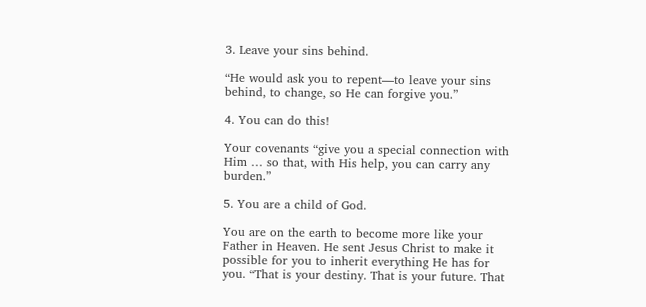3. Leave your sins behind.

“He would ask you to repent—to leave your sins behind, to change, so He can forgive you.”

4. You can do this!

Your covenants “give you a special connection with Him … so that, with His help, you can carry any burden.”

5. You are a child of God.

You are on the earth to become more like your Father in Heaven. He sent Jesus Christ to make it possible for you to inherit everything He has for you. “That is your destiny. That is your future. That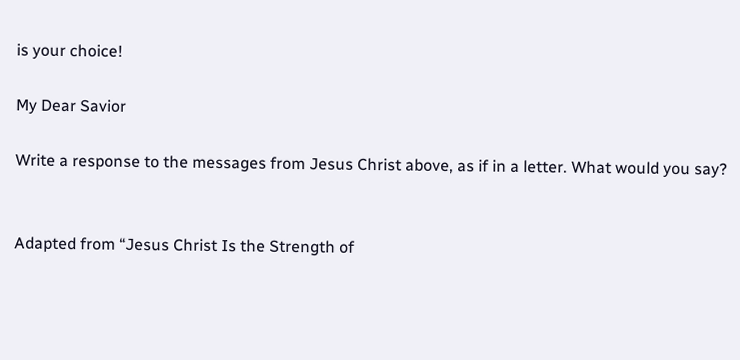is your choice!

My Dear Savior

Write a response to the messages from Jesus Christ above, as if in a letter. What would you say?


Adapted from “Jesus Christ Is the Strength of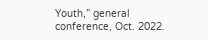Youth,” general conference, Oct. 2022.